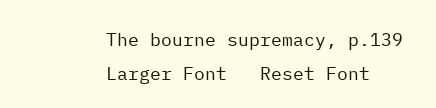The bourne supremacy, p.139
Larger Font   Reset Font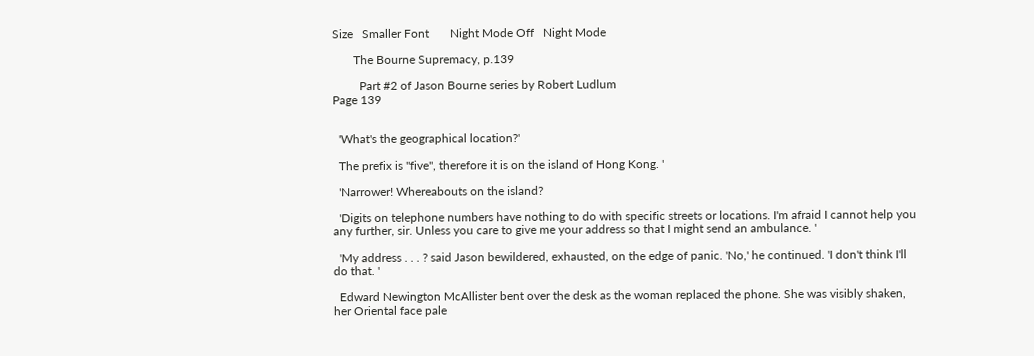Size   Smaller Font       Night Mode Off   Night Mode

       The Bourne Supremacy, p.139

         Part #2 of Jason Bourne series by Robert Ludlum
Page 139


  'What's the geographical location?'

  The prefix is "five", therefore it is on the island of Hong Kong. '

  'Narrower! Whereabouts on the island?

  'Digits on telephone numbers have nothing to do with specific streets or locations. I'm afraid I cannot help you any further, sir. Unless you care to give me your address so that I might send an ambulance. '

  'My address . . . ? said Jason bewildered, exhausted, on the edge of panic. 'No,' he continued. 'I don't think I'll do that. '

  Edward Newington McAllister bent over the desk as the woman replaced the phone. She was visibly shaken, her Oriental face pale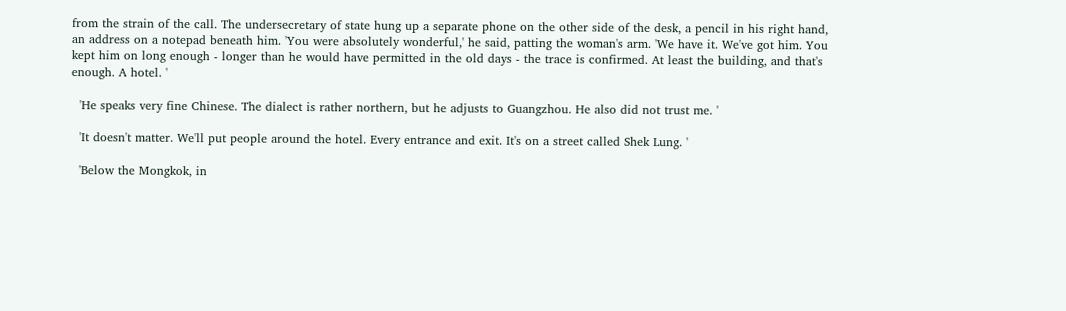from the strain of the call. The undersecretary of state hung up a separate phone on the other side of the desk, a pencil in his right hand, an address on a notepad beneath him. 'You were absolutely wonderful,' he said, patting the woman's arm. 'We have it. We've got him. You kept him on long enough - longer than he would have permitted in the old days - the trace is confirmed. At least the building, and that's enough. A hotel. '

  'He speaks very fine Chinese. The dialect is rather northern, but he adjusts to Guangzhou. He also did not trust me. '

  'It doesn't matter. We'll put people around the hotel. Every entrance and exit. It's on a street called Shek Lung. '

  'Below the Mongkok, in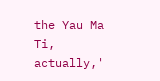the Yau Ma Ti, actually,'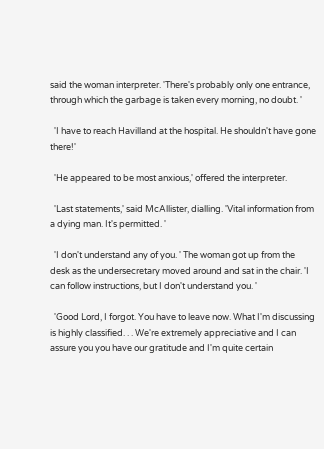said the woman interpreter. 'There's probably only one entrance, through which the garbage is taken every morning, no doubt. '

  'I have to reach Havilland at the hospital. He shouldn't have gone there!'

  'He appeared to be most anxious,' offered the interpreter.

  'Last statements,' said McAllister, dialling. 'Vital information from a dying man. It's permitted. '

  'I don't understand any of you. ' The woman got up from the desk as the undersecretary moved around and sat in the chair. 'I can follow instructions, but I don't understand you. '

  'Good Lord, I forgot. You have to leave now. What I'm discussing is highly classified. . . We're extremely appreciative and I can assure you you have our gratitude and I'm quite certain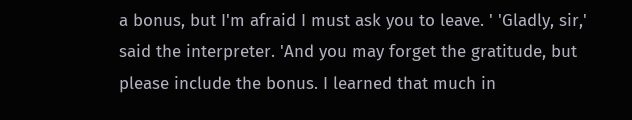a bonus, but I'm afraid I must ask you to leave. ' 'Gladly, sir,' said the interpreter. 'And you may forget the gratitude, but please include the bonus. I learned that much in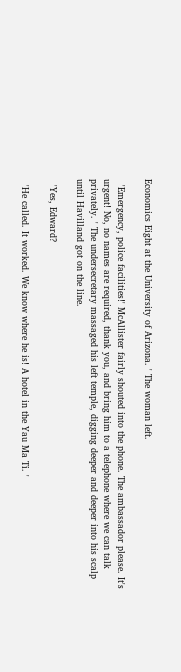Economics Eight at the University of Arizona. ' The woman left.

  'Emergency, police facilities!' McAllister fairly shouted into the phone. The ambassador please. It's urgent! No, no names are required, thank you, and bring him to a telephone where we can talk privately. ' The undersecretary massaged his left temple, digging deeper and deeper into his scalp until Havilland got on the line.

  'Yes, Edward?

  'He called. It worked. We know where he is! A hotel in the Yau Ma Ti. '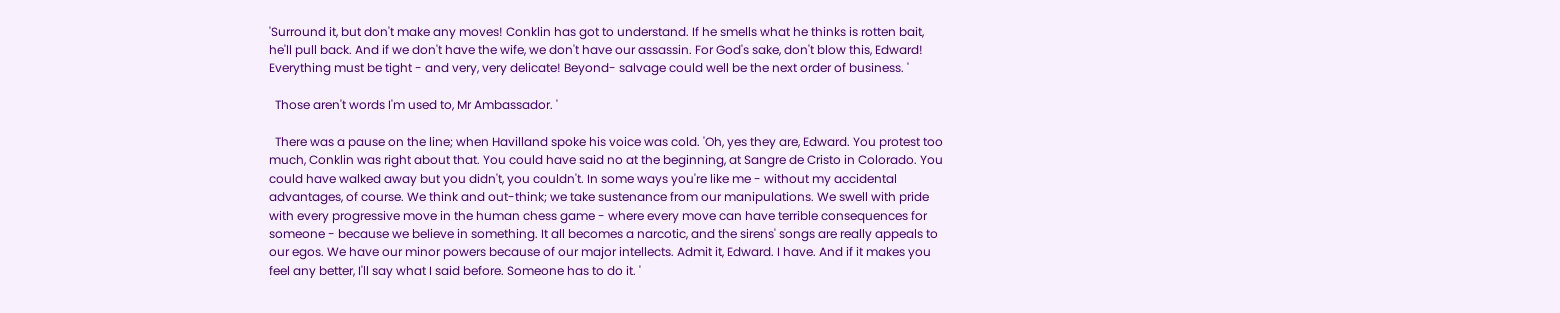'Surround it, but don't make any moves! Conklin has got to understand. If he smells what he thinks is rotten bait, he'll pull back. And if we don't have the wife, we don't have our assassin. For God's sake, don't blow this, Edward! Everything must be tight - and very, very delicate! Beyond- salvage could well be the next order of business. '

  Those aren't words I'm used to, Mr Ambassador. '

  There was a pause on the line; when Havilland spoke his voice was cold. 'Oh, yes they are, Edward. You protest too much, Conklin was right about that. You could have said no at the beginning, at Sangre de Cristo in Colorado. You could have walked away but you didn't, you couldn't. In some ways you're like me - without my accidental advantages, of course. We think and out-think; we take sustenance from our manipulations. We swell with pride with every progressive move in the human chess game - where every move can have terrible consequences for someone - because we believe in something. It all becomes a narcotic, and the sirens' songs are really appeals to our egos. We have our minor powers because of our major intellects. Admit it, Edward. I have. And if it makes you feel any better, I'll say what I said before. Someone has to do it. '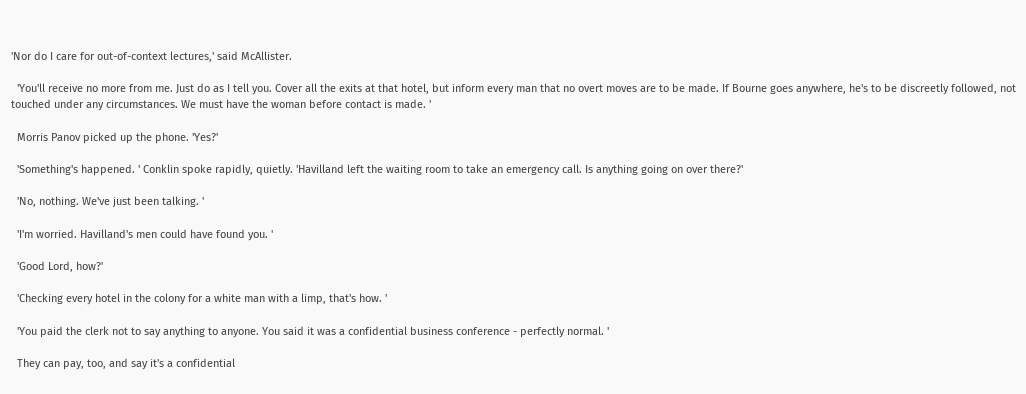'Nor do I care for out-of-context lectures,' said McAllister.

  'You'll receive no more from me. Just do as I tell you. Cover all the exits at that hotel, but inform every man that no overt moves are to be made. If Bourne goes anywhere, he's to be discreetly followed, not touched under any circumstances. We must have the woman before contact is made. '

  Morris Panov picked up the phone. 'Yes?'

  'Something's happened. ' Conklin spoke rapidly, quietly. 'Havilland left the waiting room to take an emergency call. Is anything going on over there?'

  'No, nothing. We've just been talking. '

  'I'm worried. Havilland's men could have found you. '

  'Good Lord, how?'

  'Checking every hotel in the colony for a white man with a limp, that's how. '

  'You paid the clerk not to say anything to anyone. You said it was a confidential business conference - perfectly normal. '

  They can pay, too, and say it's a confidential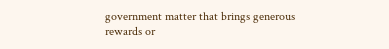government matter that brings generous rewards or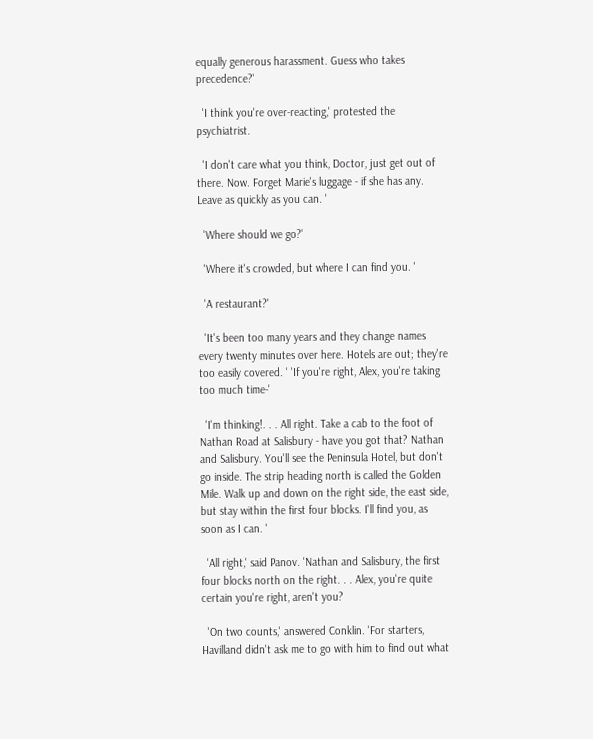equally generous harassment. Guess who takes precedence?'

  'I think you're over-reacting,' protested the psychiatrist.

  'I don't care what you think, Doctor, just get out of there. Now. Forget Marie's luggage - if she has any. Leave as quickly as you can. '

  'Where should we go?'

  'Where it's crowded, but where I can find you. '

  'A restaurant?'

  'It's been too many years and they change names every twenty minutes over here. Hotels are out; they're too easily covered. ' 'If you're right, Alex, you're taking too much time-'

  'I'm thinking!. . . All right. Take a cab to the foot of Nathan Road at Salisbury - have you got that? Nathan and Salisbury. You'll see the Peninsula Hotel, but don't go inside. The strip heading north is called the Golden Mile. Walk up and down on the right side, the east side, but stay within the first four blocks. I'll find you, as soon as I can. '

  'All right,' said Panov. 'Nathan and Salisbury, the first four blocks north on the right. . . Alex, you're quite certain you're right, aren't you?

  'On two counts,' answered Conklin. 'For starters, Havilland didn't ask me to go with him to find out what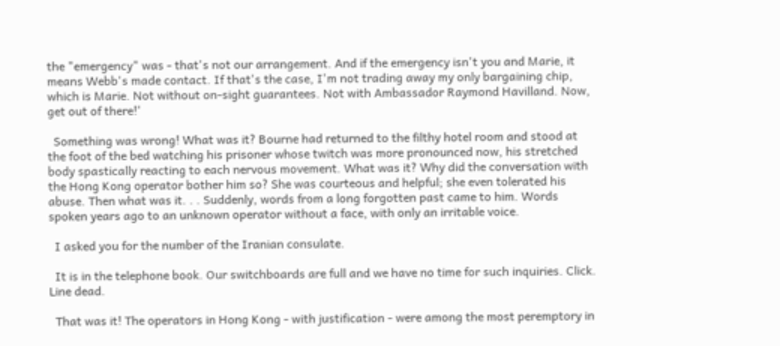the "emergency" was - that's not our arrangement. And if the emergency isn't you and Marie, it means Webb's made contact. If that's the case, I'm not trading away my only bargaining chip, which is Marie. Not without on-sight guarantees. Not with Ambassador Raymond Havilland. Now, get out of there!'

  Something was wrong! What was it? Bourne had returned to the filthy hotel room and stood at the foot of the bed watching his prisoner whose twitch was more pronounced now, his stretched body spastically reacting to each nervous movement. What was it? Why did the conversation with the Hong Kong operator bother him so? She was courteous and helpful; she even tolerated his abuse. Then what was it. . . Suddenly, words from a long forgotten past came to him. Words spoken years ago to an unknown operator without a face, with only an irritable voice.

  I asked you for the number of the Iranian consulate.

  It is in the telephone book. Our switchboards are full and we have no time for such inquiries. Click. Line dead.

  That was it! The operators in Hong Kong - with justification - were among the most peremptory in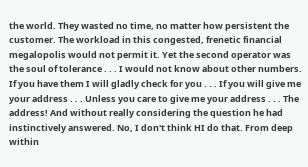the world. They wasted no time, no matter how persistent the customer. The workload in this congested, frenetic financial megalopolis would not permit it. Yet the second operator was the soul of tolerance . . . I would not know about other numbers. If you have them I will gladly check for you . . . If you will give me your address . . . Unless you care to give me your address . . . The address! And without really considering the question he had instinctively answered. No, I don't think HI do that. From deep within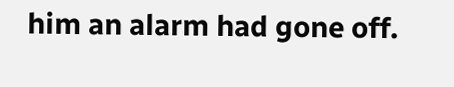him an alarm had gone off.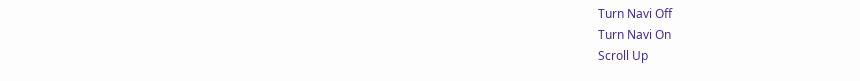Turn Navi Off
Turn Navi On
Scroll Up